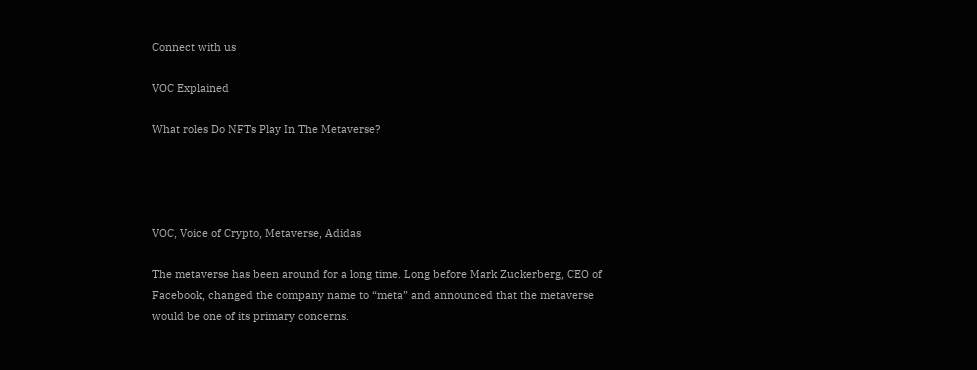Connect with us

VOC Explained

What roles Do NFTs Play In The Metaverse?




VOC, Voice of Crypto, Metaverse, Adidas

The metaverse has been around for a long time. Long before Mark Zuckerberg, CEO of Facebook, changed the company name to “meta” and announced that the metaverse would be one of its primary concerns.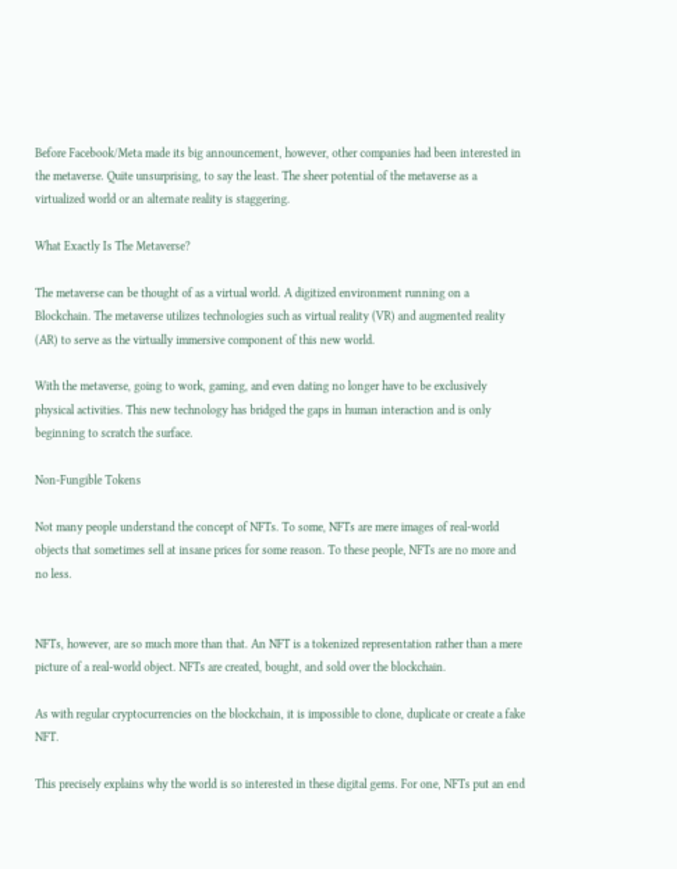Before Facebook/Meta made its big announcement, however, other companies had been interested in the metaverse. Quite unsurprising, to say the least. The sheer potential of the metaverse as a virtualized world or an alternate reality is staggering.

What Exactly Is The Metaverse?

The metaverse can be thought of as a virtual world. A digitized environment running on a Blockchain. The metaverse utilizes technologies such as virtual reality (VR) and augmented reality (AR) to serve as the virtually immersive component of this new world.

With the metaverse, going to work, gaming, and even dating no longer have to be exclusively physical activities. This new technology has bridged the gaps in human interaction and is only beginning to scratch the surface.

Non-Fungible Tokens

Not many people understand the concept of NFTs. To some, NFTs are mere images of real-world objects that sometimes sell at insane prices for some reason. To these people, NFTs are no more and no less.


NFTs, however, are so much more than that. An NFT is a tokenized representation rather than a mere picture of a real-world object. NFTs are created, bought, and sold over the blockchain.

As with regular cryptocurrencies on the blockchain, it is impossible to clone, duplicate or create a fake NFT.

This precisely explains why the world is so interested in these digital gems. For one, NFTs put an end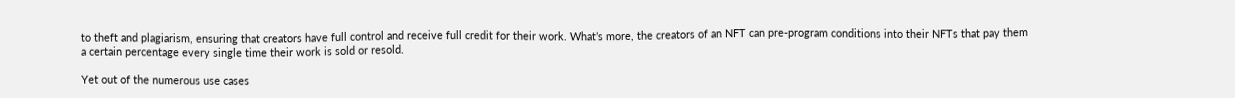to theft and plagiarism, ensuring that creators have full control and receive full credit for their work. What’s more, the creators of an NFT can pre-program conditions into their NFTs that pay them a certain percentage every single time their work is sold or resold.

Yet out of the numerous use cases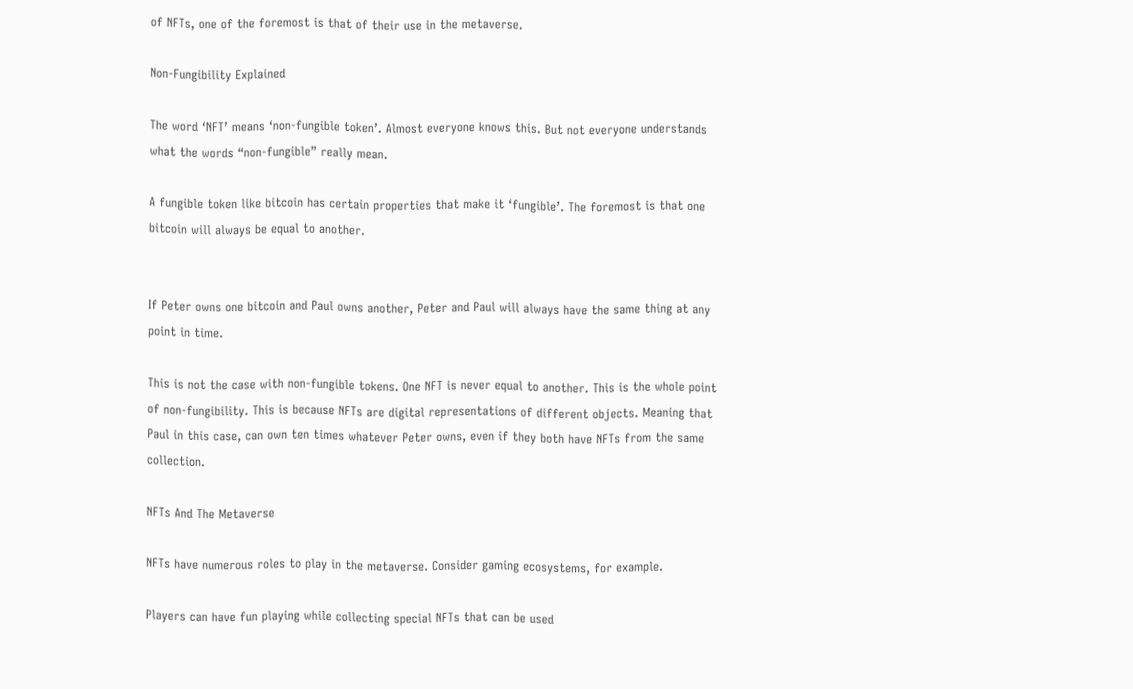of NFTs, one of the foremost is that of their use in the metaverse.

Non-Fungibility Explained

The word ‘NFT’ means ‘non-fungible token’. Almost everyone knows this. But not everyone understands what the words “non-fungible” really mean.

A fungible token like bitcoin has certain properties that make it ‘fungible’. The foremost is that one bitcoin will always be equal to another.


If Peter owns one bitcoin and Paul owns another, Peter and Paul will always have the same thing at any point in time.

This is not the case with non-fungible tokens. One NFT is never equal to another. This is the whole point of non-fungibility. This is because NFTs are digital representations of different objects. Meaning that Paul in this case, can own ten times whatever Peter owns, even if they both have NFTs from the same collection.

NFTs And The Metaverse

NFTs have numerous roles to play in the metaverse. Consider gaming ecosystems, for example.

Players can have fun playing while collecting special NFTs that can be used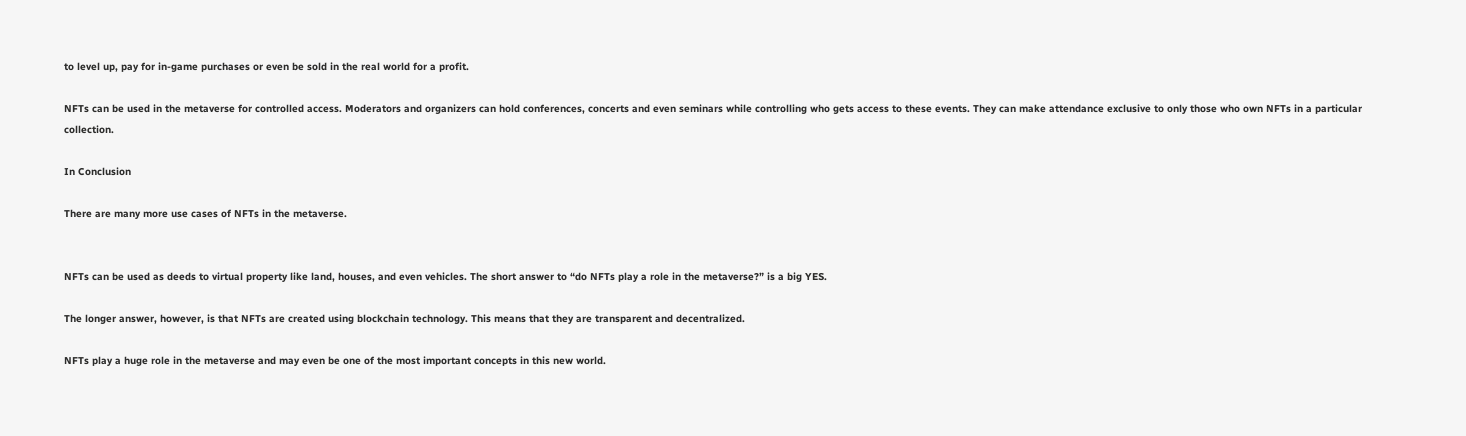to level up, pay for in-game purchases or even be sold in the real world for a profit.

NFTs can be used in the metaverse for controlled access. Moderators and organizers can hold conferences, concerts and even seminars while controlling who gets access to these events. They can make attendance exclusive to only those who own NFTs in a particular collection.

In Conclusion

There are many more use cases of NFTs in the metaverse.


NFTs can be used as deeds to virtual property like land, houses, and even vehicles. The short answer to “do NFTs play a role in the metaverse?” is a big YES.

The longer answer, however, is that NFTs are created using blockchain technology. This means that they are transparent and decentralized.

NFTs play a huge role in the metaverse and may even be one of the most important concepts in this new world.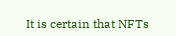It is certain that NFTs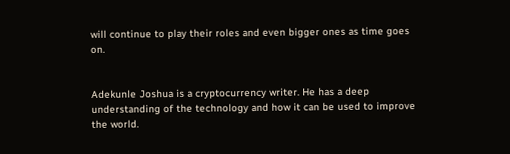will continue to play their roles and even bigger ones as time goes on.


Adekunle Joshua is a cryptocurrency writer. He has a deep understanding of the technology and how it can be used to improve the world.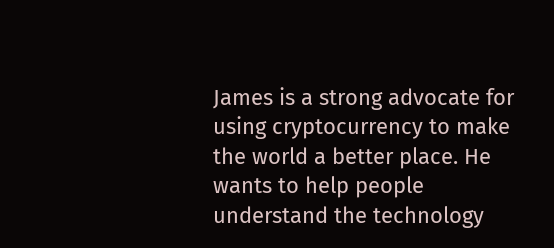James is a strong advocate for using cryptocurrency to make the world a better place. He wants to help people understand the technology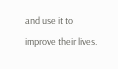and use it to improve their lives.